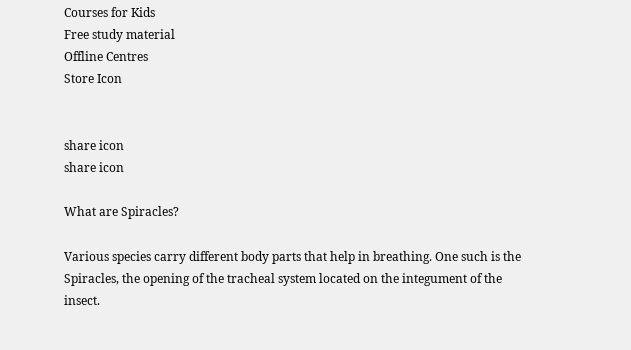Courses for Kids
Free study material
Offline Centres
Store Icon


share icon
share icon

What are Spiracles?

Various species carry different body parts that help in breathing. One such is the Spiracles, the opening of the tracheal system located on the integument of the insect.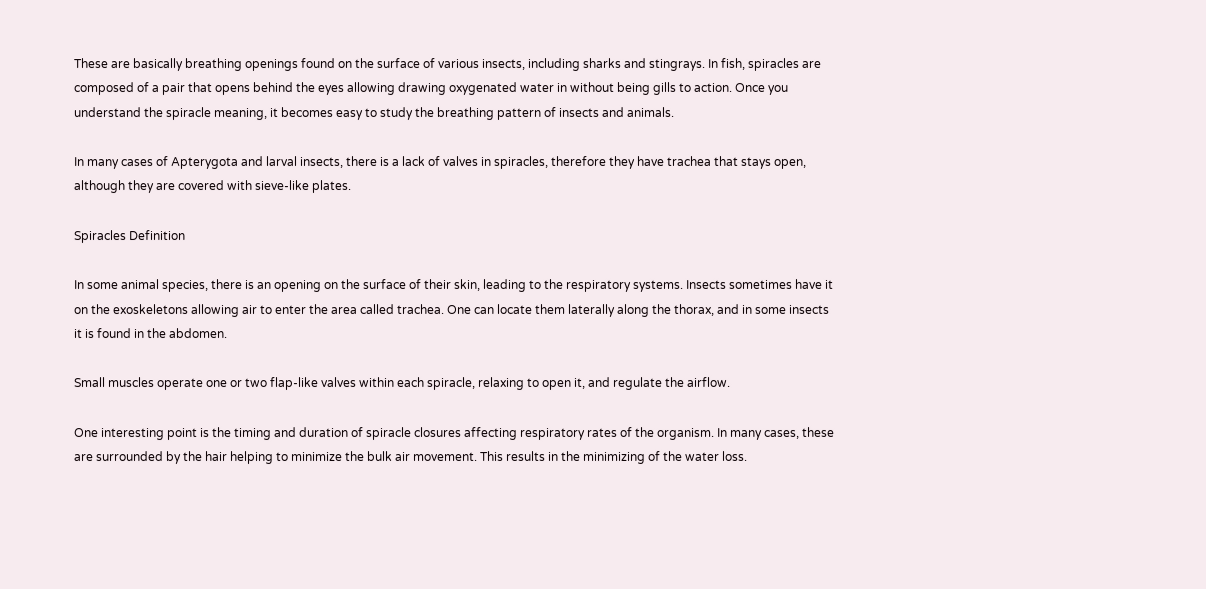These are basically breathing openings found on the surface of various insects, including sharks and stingrays. In fish, spiracles are composed of a pair that opens behind the eyes allowing drawing oxygenated water in without being gills to action. Once you understand the spiracle meaning, it becomes easy to study the breathing pattern of insects and animals.

In many cases of Apterygota and larval insects, there is a lack of valves in spiracles, therefore they have trachea that stays open, although they are covered with sieve-like plates.

Spiracles Definition

In some animal species, there is an opening on the surface of their skin, leading to the respiratory systems. Insects sometimes have it on the exoskeletons allowing air to enter the area called trachea. One can locate them laterally along the thorax, and in some insects it is found in the abdomen.

Small muscles operate one or two flap-like valves within each spiracle, relaxing to open it, and regulate the airflow.

One interesting point is the timing and duration of spiracle closures affecting respiratory rates of the organism. In many cases, these are surrounded by the hair helping to minimize the bulk air movement. This results in the minimizing of the water loss.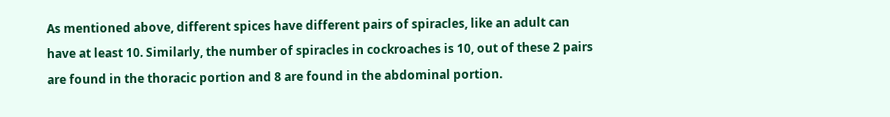As mentioned above, different spices have different pairs of spiracles, like an adult can have at least 10. Similarly, the number of spiracles in cockroaches is 10, out of these 2 pairs are found in the thoracic portion and 8 are found in the abdominal portion.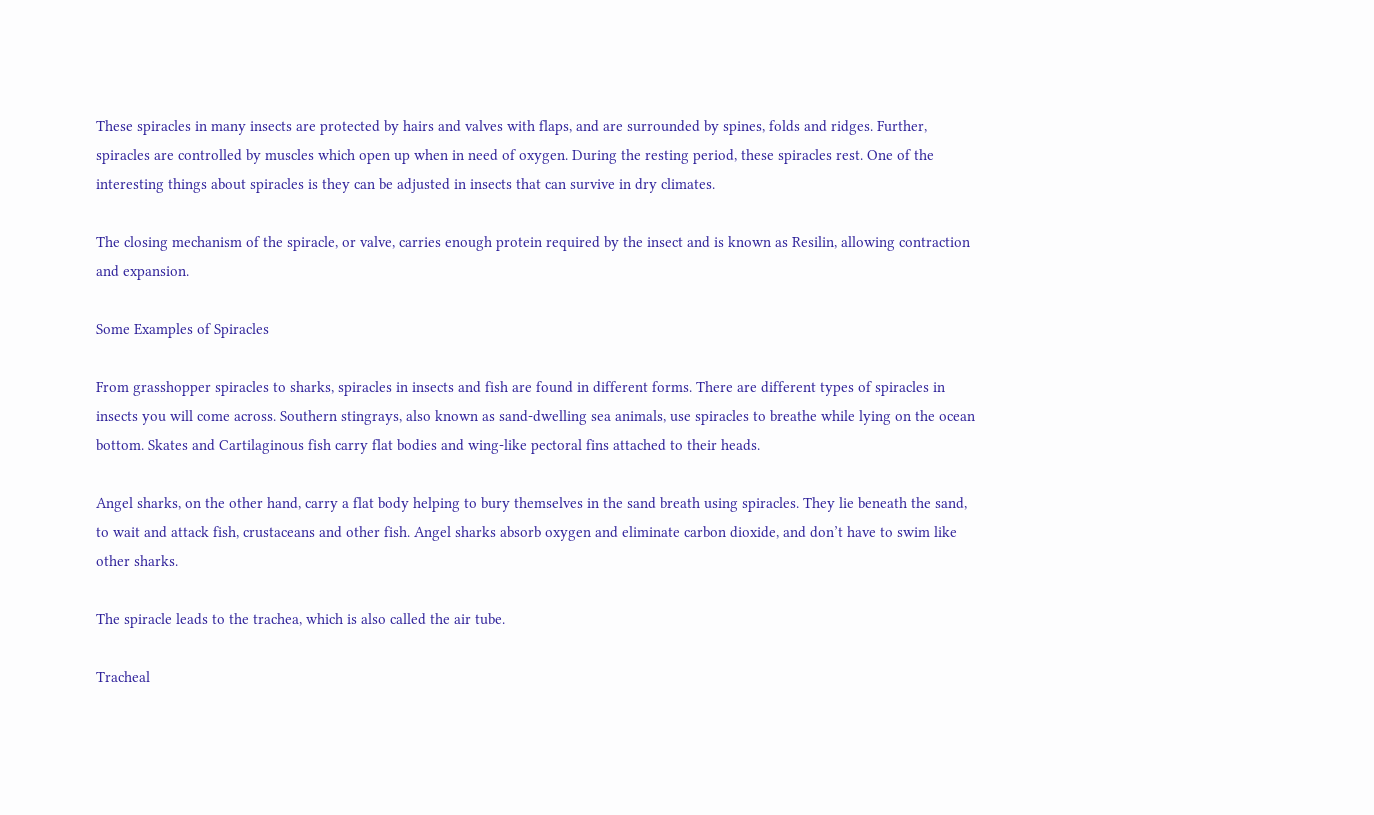These spiracles in many insects are protected by hairs and valves with flaps, and are surrounded by spines, folds and ridges. Further, spiracles are controlled by muscles which open up when in need of oxygen. During the resting period, these spiracles rest. One of the interesting things about spiracles is they can be adjusted in insects that can survive in dry climates.

The closing mechanism of the spiracle, or valve, carries enough protein required by the insect and is known as Resilin, allowing contraction and expansion.

Some Examples of Spiracles

From grasshopper spiracles to sharks, spiracles in insects and fish are found in different forms. There are different types of spiracles in insects you will come across. Southern stingrays, also known as sand-dwelling sea animals, use spiracles to breathe while lying on the ocean bottom. Skates and Cartilaginous fish carry flat bodies and wing-like pectoral fins attached to their heads.

Angel sharks, on the other hand, carry a flat body helping to bury themselves in the sand breath using spiracles. They lie beneath the sand, to wait and attack fish, crustaceans and other fish. Angel sharks absorb oxygen and eliminate carbon dioxide, and don’t have to swim like other sharks.

The spiracle leads to the trachea, which is also called the air tube.

Tracheal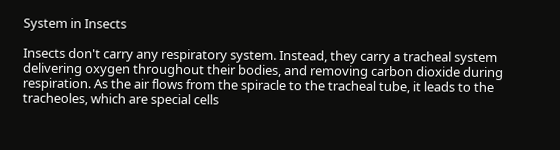System in Insects

Insects don't carry any respiratory system. Instead, they carry a tracheal system delivering oxygen throughout their bodies, and removing carbon dioxide during respiration. As the air flows from the spiracle to the tracheal tube, it leads to the tracheoles, which are special cells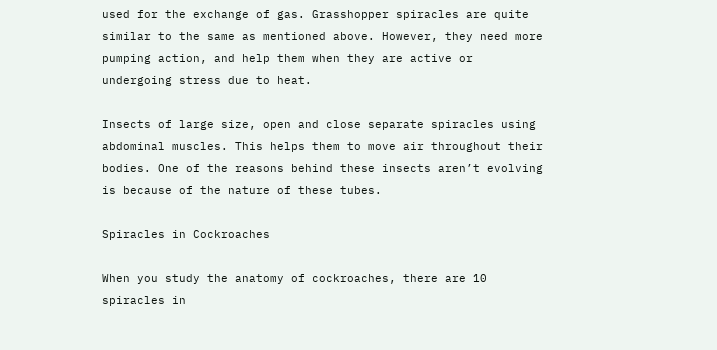used for the exchange of gas. Grasshopper spiracles are quite similar to the same as mentioned above. However, they need more pumping action, and help them when they are active or undergoing stress due to heat.

Insects of large size, open and close separate spiracles using abdominal muscles. This helps them to move air throughout their bodies. One of the reasons behind these insects aren’t evolving is because of the nature of these tubes.

Spiracles in Cockroaches

When you study the anatomy of cockroaches, there are 10 spiracles in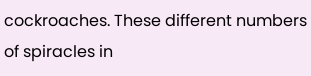cockroaches. These different numbers of spiracles in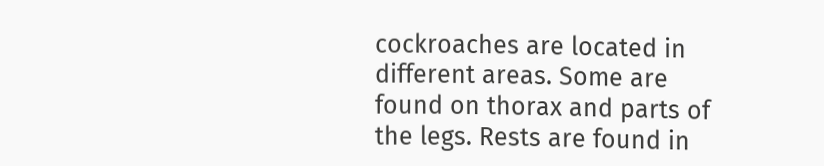cockroaches are located in different areas. Some are found on thorax and parts of the legs. Rests are found in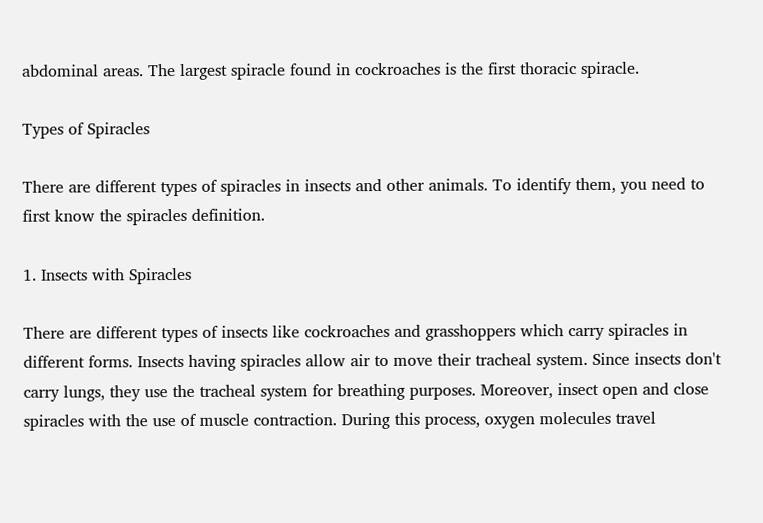abdominal areas. The largest spiracle found in cockroaches is the first thoracic spiracle.

Types of Spiracles

There are different types of spiracles in insects and other animals. To identify them, you need to first know the spiracles definition.

1. Insects with Spiracles

There are different types of insects like cockroaches and grasshoppers which carry spiracles in different forms. Insects having spiracles allow air to move their tracheal system. Since insects don't carry lungs, they use the tracheal system for breathing purposes. Moreover, insect open and close spiracles with the use of muscle contraction. During this process, oxygen molecules travel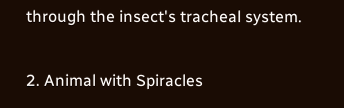through the insect's tracheal system.

2. Animal with Spiracles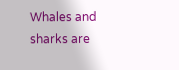Whales and sharks are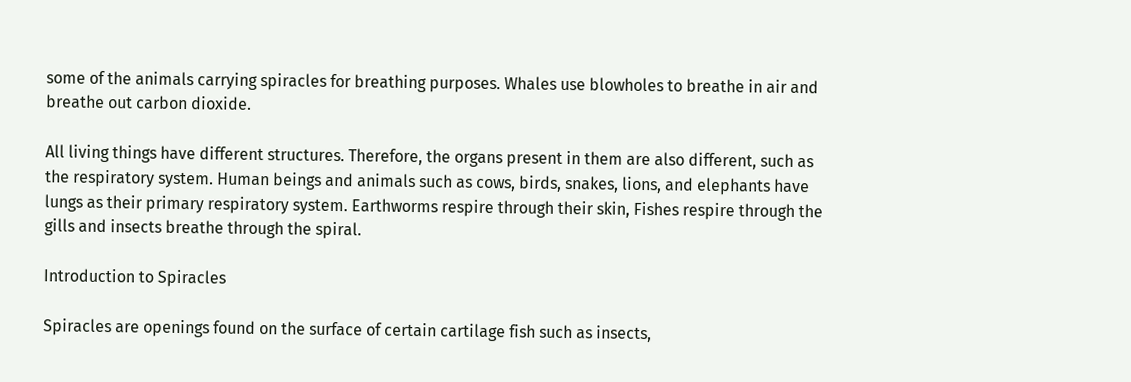some of the animals carrying spiracles for breathing purposes. Whales use blowholes to breathe in air and breathe out carbon dioxide.

All living things have different structures. Therefore, the organs present in them are also different, such as the respiratory system. Human beings and animals such as cows, birds, snakes, lions, and elephants have lungs as their primary respiratory system. Earthworms respire through their skin, Fishes respire through the gills and insects breathe through the spiral.

Introduction to Spiracles

Spiracles are openings found on the surface of certain cartilage fish such as insects,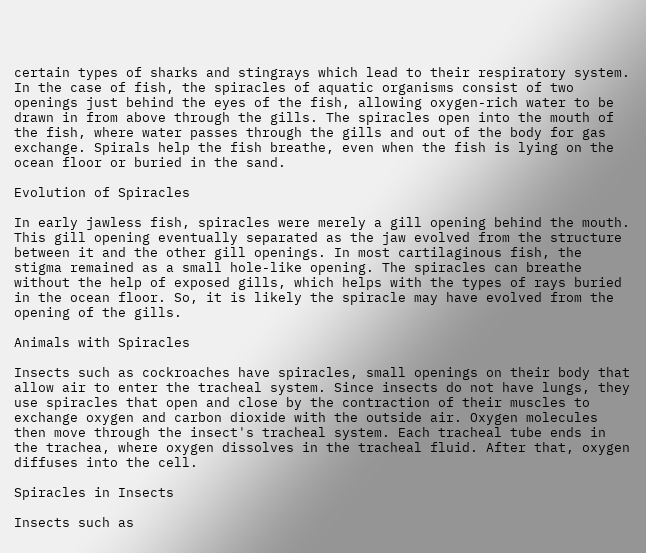certain types of sharks and stingrays which lead to their respiratory system. In the case of fish, the spiracles of aquatic organisms consist of two openings just behind the eyes of the fish, allowing oxygen-rich water to be drawn in from above through the gills. The spiracles open into the mouth of the fish, where water passes through the gills and out of the body for gas exchange. Spirals help the fish breathe, even when the fish is lying on the ocean floor or buried in the sand.

Evolution of Spiracles

In early jawless fish, spiracles were merely a gill opening behind the mouth. This gill opening eventually separated as the jaw evolved from the structure between it and the other gill openings. In most cartilaginous fish, the stigma remained as a small hole-like opening. The spiracles can breathe without the help of exposed gills, which helps with the types of rays buried in the ocean floor. So, it is likely the spiracle may have evolved from the opening of the gills.

Animals with Spiracles

Insects such as cockroaches have spiracles, small openings on their body that allow air to enter the tracheal system. Since insects do not have lungs, they use spiracles that open and close by the contraction of their muscles to exchange oxygen and carbon dioxide with the outside air. Oxygen molecules then move through the insect's tracheal system. Each tracheal tube ends in the trachea, where oxygen dissolves in the tracheal fluid. After that, oxygen diffuses into the cell.

Spiracles in Insects

Insects such as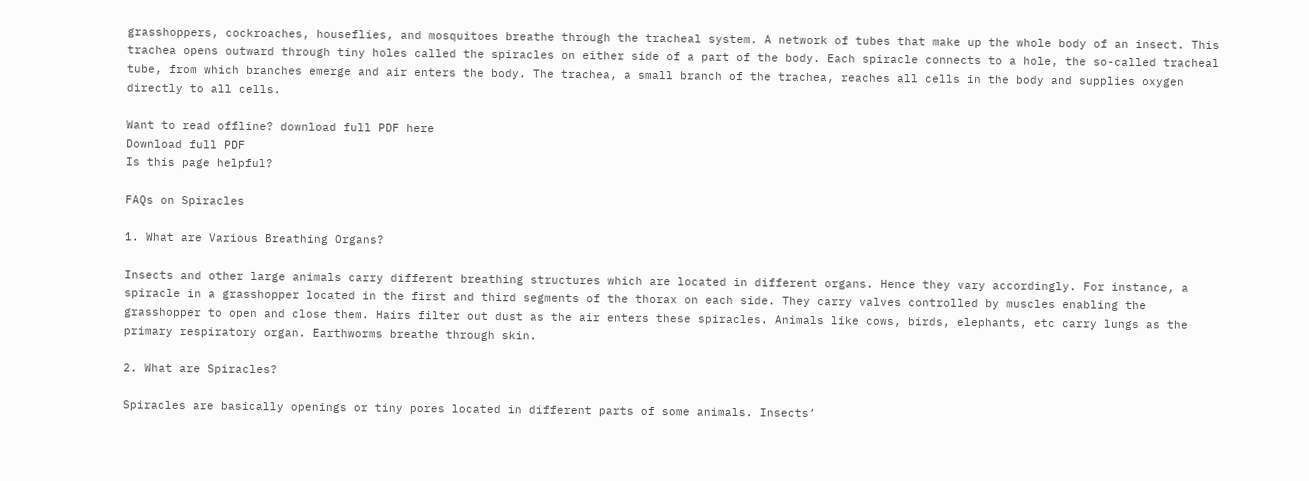grasshoppers, cockroaches, houseflies, and mosquitoes breathe through the tracheal system. A network of tubes that make up the whole body of an insect. This trachea opens outward through tiny holes called the spiracles on either side of a part of the body. Each spiracle connects to a hole, the so-called tracheal tube, from which branches emerge and air enters the body. The trachea, a small branch of the trachea, reaches all cells in the body and supplies oxygen directly to all cells.

Want to read offline? download full PDF here
Download full PDF
Is this page helpful?

FAQs on Spiracles

1. What are Various Breathing Organs?

Insects and other large animals carry different breathing structures which are located in different organs. Hence they vary accordingly. For instance, a spiracle in a grasshopper located in the first and third segments of the thorax on each side. They carry valves controlled by muscles enabling the grasshopper to open and close them. Hairs filter out dust as the air enters these spiracles. Animals like cows, birds, elephants, etc carry lungs as the primary respiratory organ. Earthworms breathe through skin.

2. What are Spiracles?

Spiracles are basically openings or tiny pores located in different parts of some animals. Insects’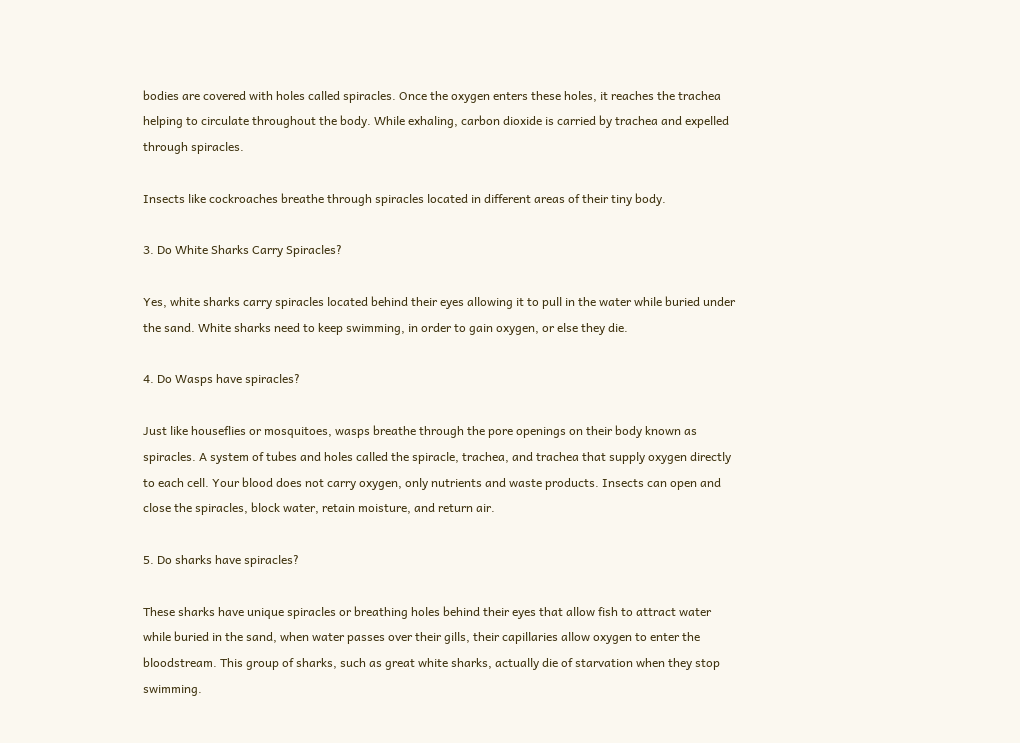bodies are covered with holes called spiracles. Once the oxygen enters these holes, it reaches the trachea helping to circulate throughout the body. While exhaling, carbon dioxide is carried by trachea and expelled through spiracles.

Insects like cockroaches breathe through spiracles located in different areas of their tiny body.

3. Do White Sharks Carry Spiracles?

Yes, white sharks carry spiracles located behind their eyes allowing it to pull in the water while buried under the sand. White sharks need to keep swimming, in order to gain oxygen, or else they die.

4. Do Wasps have spiracles?

Just like houseflies or mosquitoes, wasps breathe through the pore openings on their body known as spiracles. A system of tubes and holes called the spiracle, trachea, and trachea that supply oxygen directly to each cell. Your blood does not carry oxygen, only nutrients and waste products. Insects can open and close the spiracles, block water, retain moisture, and return air.

5. Do sharks have spiracles?

These sharks have unique spiracles or breathing holes behind their eyes that allow fish to attract water while buried in the sand, when water passes over their gills, their capillaries allow oxygen to enter the bloodstream. This group of sharks, such as great white sharks, actually die of starvation when they stop swimming.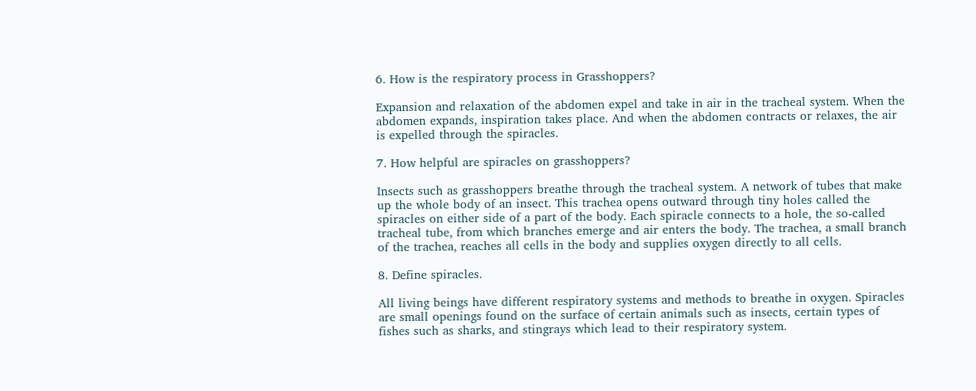6. How is the respiratory process in Grasshoppers?

Expansion and relaxation of the abdomen expel and take in air in the tracheal system. When the abdomen expands, inspiration takes place. And when the abdomen contracts or relaxes, the air is expelled through the spiracles.

7. How helpful are spiracles on grasshoppers?

Insects such as grasshoppers breathe through the tracheal system. A network of tubes that make up the whole body of an insect. This trachea opens outward through tiny holes called the spiracles on either side of a part of the body. Each spiracle connects to a hole, the so-called tracheal tube, from which branches emerge and air enters the body. The trachea, a small branch of the trachea, reaches all cells in the body and supplies oxygen directly to all cells.

8. Define spiracles.

All living beings have different respiratory systems and methods to breathe in oxygen. Spiracles are small openings found on the surface of certain animals such as insects, certain types of fishes such as sharks, and stingrays which lead to their respiratory system.